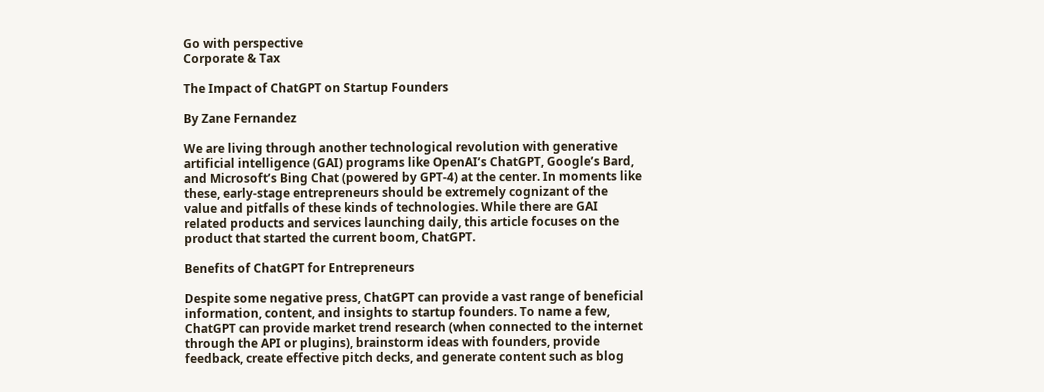Go with perspective
Corporate & Tax

The Impact of ChatGPT on Startup Founders

By Zane Fernandez

We are living through another technological revolution with generative artificial intelligence (GAI) programs like OpenAI’s ChatGPT, Google’s Bard, and Microsoft’s Bing Chat (powered by GPT-4) at the center. In moments like these, early-stage entrepreneurs should be extremely cognizant of the value and pitfalls of these kinds of technologies. While there are GAI related products and services launching daily, this article focuses on the product that started the current boom, ChatGPT.

Benefits of ChatGPT for Entrepreneurs

Despite some negative press, ChatGPT can provide a vast range of beneficial information, content, and insights to startup founders. To name a few, ChatGPT can provide market trend research (when connected to the internet through the API or plugins), brainstorm ideas with founders, provide feedback, create effective pitch decks, and generate content such as blog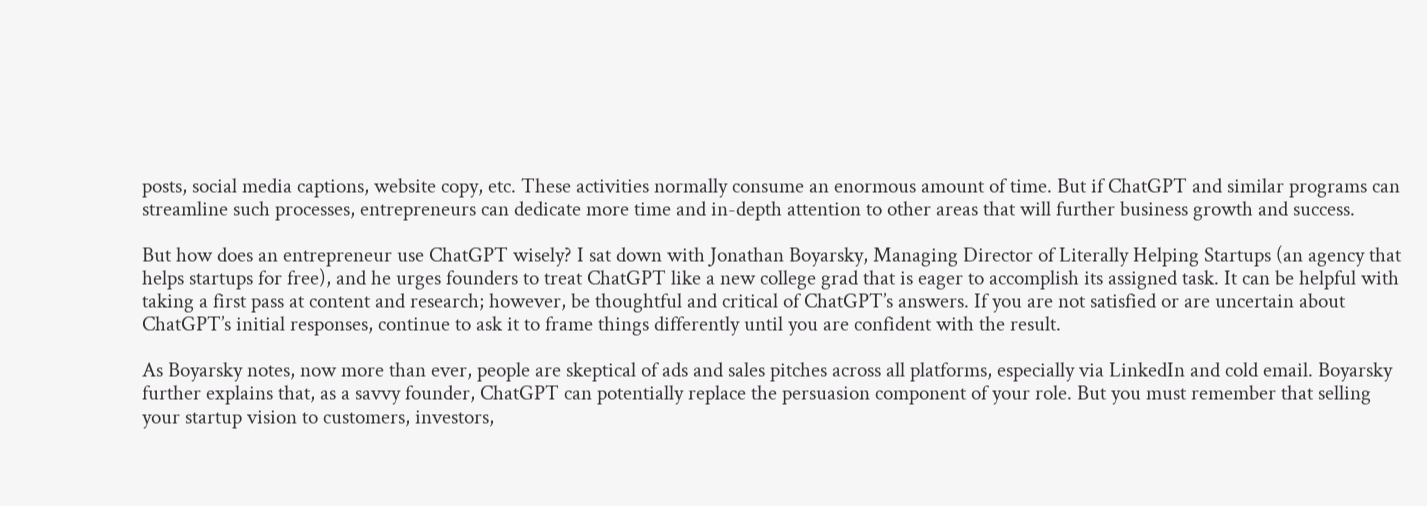posts, social media captions, website copy, etc. These activities normally consume an enormous amount of time. But if ChatGPT and similar programs can streamline such processes, entrepreneurs can dedicate more time and in-depth attention to other areas that will further business growth and success.

But how does an entrepreneur use ChatGPT wisely? I sat down with Jonathan Boyarsky, Managing Director of Literally Helping Startups (an agency that helps startups for free), and he urges founders to treat ChatGPT like a new college grad that is eager to accomplish its assigned task. It can be helpful with taking a first pass at content and research; however, be thoughtful and critical of ChatGPT’s answers. If you are not satisfied or are uncertain about ChatGPT’s initial responses, continue to ask it to frame things differently until you are confident with the result.

As Boyarsky notes, now more than ever, people are skeptical of ads and sales pitches across all platforms, especially via LinkedIn and cold email. Boyarsky further explains that, as a savvy founder, ChatGPT can potentially replace the persuasion component of your role. But you must remember that selling your startup vision to customers, investors,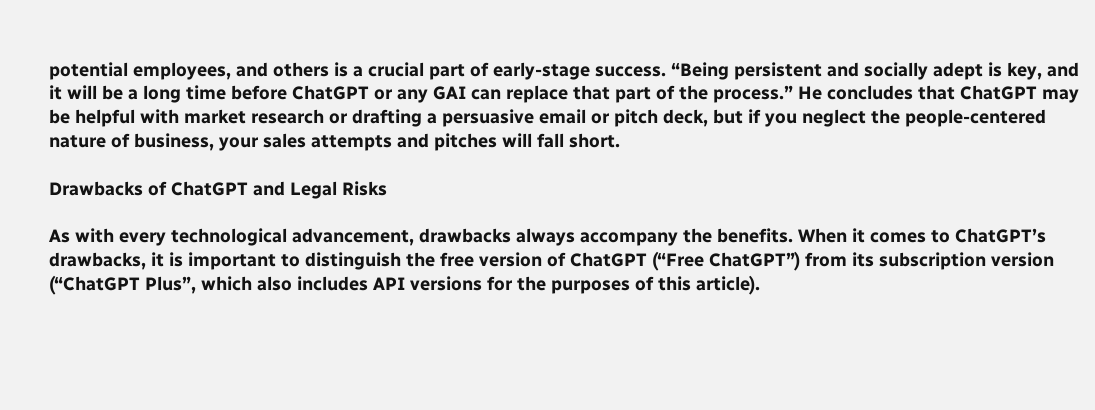potential employees, and others is a crucial part of early-stage success. “Being persistent and socially adept is key, and it will be a long time before ChatGPT or any GAI can replace that part of the process.” He concludes that ChatGPT may be helpful with market research or drafting a persuasive email or pitch deck, but if you neglect the people-centered nature of business, your sales attempts and pitches will fall short.

Drawbacks of ChatGPT and Legal Risks

As with every technological advancement, drawbacks always accompany the benefits. When it comes to ChatGPT’s drawbacks, it is important to distinguish the free version of ChatGPT (“Free ChatGPT”) from its subscription version (“ChatGPT Plus”, which also includes API versions for the purposes of this article).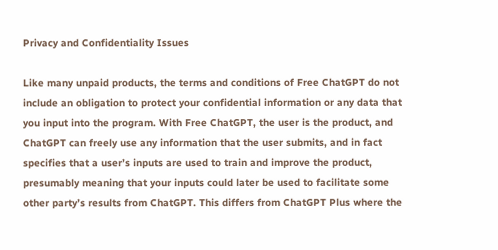Privacy and Confidentiality Issues

Like many unpaid products, the terms and conditions of Free ChatGPT do not include an obligation to protect your confidential information or any data that you input into the program. With Free ChatGPT, the user is the product, and ChatGPT can freely use any information that the user submits, and in fact specifies that a user’s inputs are used to train and improve the product, presumably meaning that your inputs could later be used to facilitate some other party’s results from ChatGPT. This differs from ChatGPT Plus where the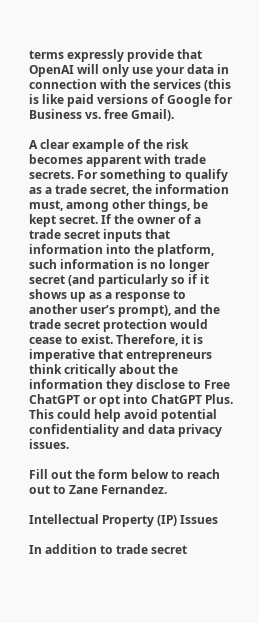terms expressly provide that OpenAI will only use your data in connection with the services (this is like paid versions of Google for Business vs. free Gmail).

A clear example of the risk becomes apparent with trade secrets. For something to qualify as a trade secret, the information must, among other things, be kept secret. If the owner of a trade secret inputs that information into the platform, such information is no longer secret (and particularly so if it shows up as a response to another user’s prompt), and the trade secret protection would cease to exist. Therefore, it is imperative that entrepreneurs think critically about the information they disclose to Free ChatGPT or opt into ChatGPT Plus. This could help avoid potential confidentiality and data privacy issues.

Fill out the form below to reach out to Zane Fernandez.

Intellectual Property (IP) Issues

In addition to trade secret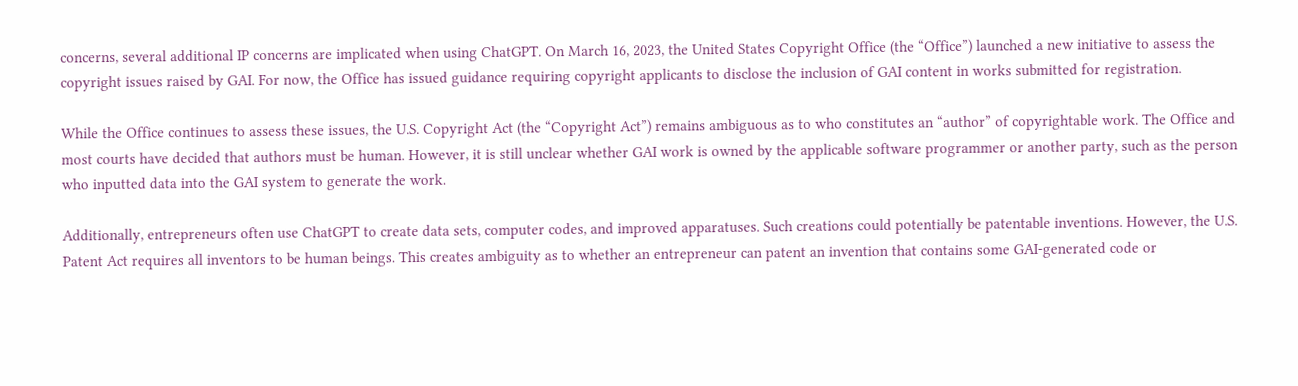concerns, several additional IP concerns are implicated when using ChatGPT. On March 16, 2023, the United States Copyright Office (the “Office”) launched a new initiative to assess the copyright issues raised by GAI. For now, the Office has issued guidance requiring copyright applicants to disclose the inclusion of GAI content in works submitted for registration.

While the Office continues to assess these issues, the U.S. Copyright Act (the “Copyright Act”) remains ambiguous as to who constitutes an “author” of copyrightable work. The Office and most courts have decided that authors must be human. However, it is still unclear whether GAI work is owned by the applicable software programmer or another party, such as the person who inputted data into the GAI system to generate the work.

Additionally, entrepreneurs often use ChatGPT to create data sets, computer codes, and improved apparatuses. Such creations could potentially be patentable inventions. However, the U.S. Patent Act requires all inventors to be human beings. This creates ambiguity as to whether an entrepreneur can patent an invention that contains some GAI-generated code or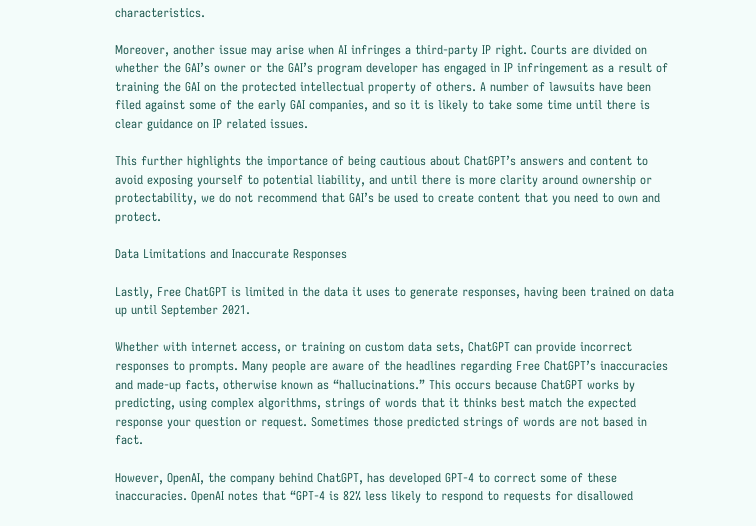characteristics.

Moreover, another issue may arise when AI infringes a third-party IP right. Courts are divided on whether the GAI’s owner or the GAI’s program developer has engaged in IP infringement as a result of training the GAI on the protected intellectual property of others. A number of lawsuits have been filed against some of the early GAI companies, and so it is likely to take some time until there is clear guidance on IP related issues.

This further highlights the importance of being cautious about ChatGPT’s answers and content to avoid exposing yourself to potential liability, and until there is more clarity around ownership or protectability, we do not recommend that GAI’s be used to create content that you need to own and protect.

Data Limitations and Inaccurate Responses

Lastly, Free ChatGPT is limited in the data it uses to generate responses, having been trained on data up until September 2021.

Whether with internet access, or training on custom data sets, ChatGPT can provide incorrect responses to prompts. Many people are aware of the headlines regarding Free ChatGPT’s inaccuracies and made-up facts, otherwise known as “hallucinations.” This occurs because ChatGPT works by predicting, using complex algorithms, strings of words that it thinks best match the expected response your question or request. Sometimes those predicted strings of words are not based in fact.

However, OpenAI, the company behind ChatGPT, has developed GPT-4 to correct some of these inaccuracies. OpenAI notes that “GPT-4 is 82% less likely to respond to requests for disallowed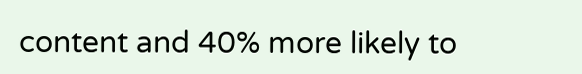content and 40% more likely to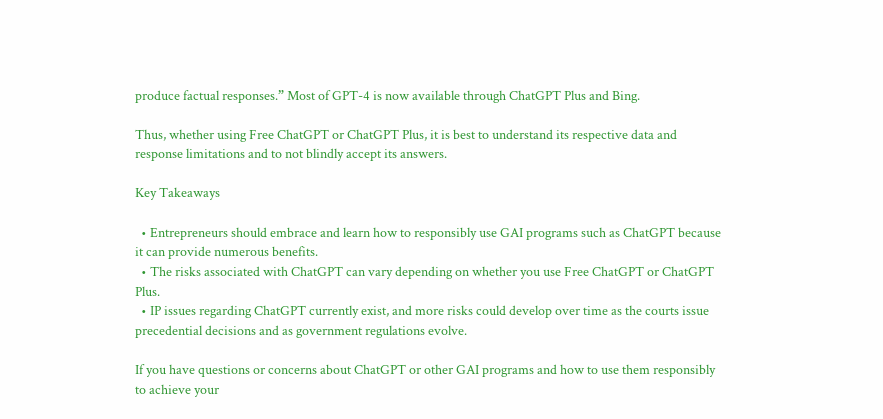produce factual responses.” Most of GPT-4 is now available through ChatGPT Plus and Bing.

Thus, whether using Free ChatGPT or ChatGPT Plus, it is best to understand its respective data and response limitations and to not blindly accept its answers.

Key Takeaways

  • Entrepreneurs should embrace and learn how to responsibly use GAI programs such as ChatGPT because it can provide numerous benefits.
  • The risks associated with ChatGPT can vary depending on whether you use Free ChatGPT or ChatGPT Plus.
  • IP issues regarding ChatGPT currently exist, and more risks could develop over time as the courts issue precedential decisions and as government regulations evolve.

If you have questions or concerns about ChatGPT or other GAI programs and how to use them responsibly to achieve your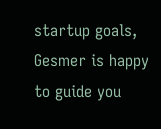startup goals, Gesmer is happy to guide you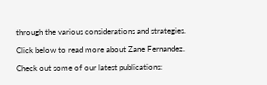through the various considerations and strategies.

Click below to read more about Zane Fernandez.

Check out some of our latest publications: